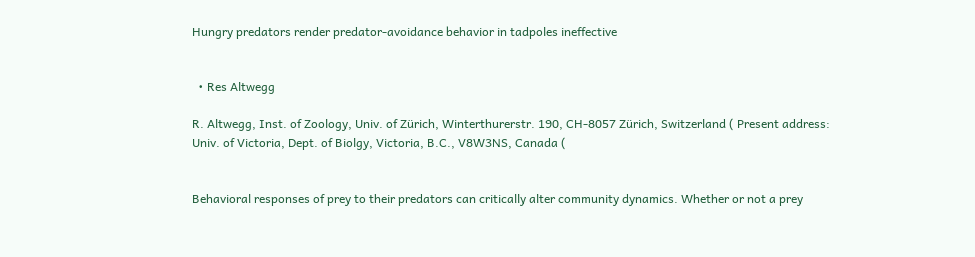Hungry predators render predator-avoidance behavior in tadpoles ineffective


  • Res Altwegg

R. Altwegg, Inst. of Zoology, Univ. of Zürich, Winterthurerstr. 190, CH-8057 Zürich, Switzerland ( Present address: Univ. of Victoria, Dept. of Biolgy, Victoria, B.C., V8W3NS, Canada (


Behavioral responses of prey to their predators can critically alter community dynamics. Whether or not a prey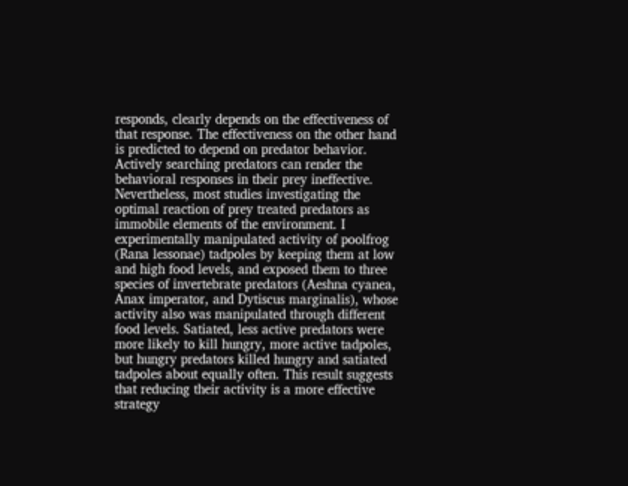responds, clearly depends on the effectiveness of that response. The effectiveness on the other hand is predicted to depend on predator behavior. Actively searching predators can render the behavioral responses in their prey ineffective. Nevertheless, most studies investigating the optimal reaction of prey treated predators as immobile elements of the environment. I experimentally manipulated activity of poolfrog (Rana lessonae) tadpoles by keeping them at low and high food levels, and exposed them to three species of invertebrate predators (Aeshna cyanea, Anax imperator, and Dytiscus marginalis), whose activity also was manipulated through different food levels. Satiated, less active predators were more likely to kill hungry, more active tadpoles, but hungry predators killed hungry and satiated tadpoles about equally often. This result suggests that reducing their activity is a more effective strategy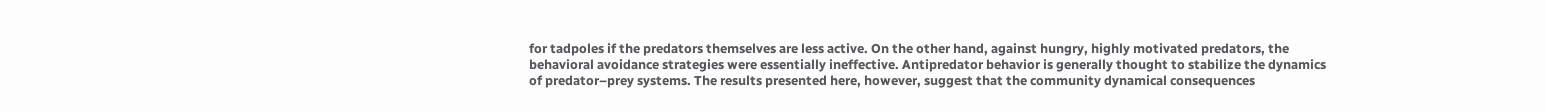for tadpoles if the predators themselves are less active. On the other hand, against hungry, highly motivated predators, the behavioral avoidance strategies were essentially ineffective. Antipredator behavior is generally thought to stabilize the dynamics of predator–prey systems. The results presented here, however, suggest that the community dynamical consequences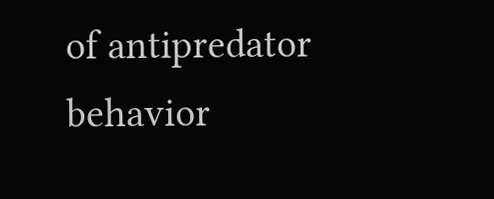of antipredator behavior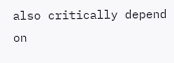also critically depend on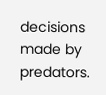decisions made by predators.